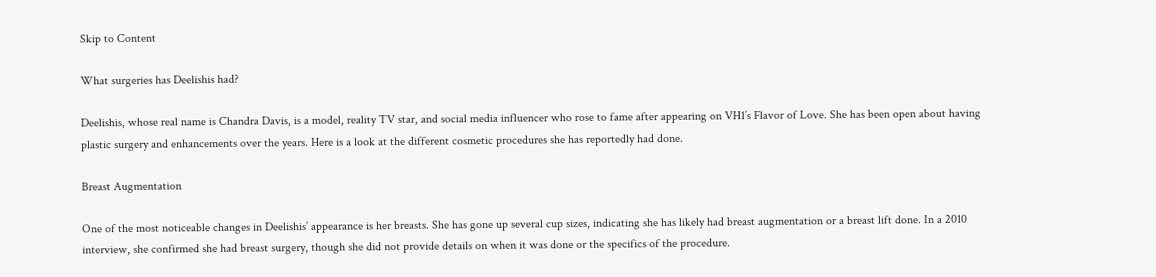Skip to Content

What surgeries has Deelishis had?

Deelishis, whose real name is Chandra Davis, is a model, reality TV star, and social media influencer who rose to fame after appearing on VH1’s Flavor of Love. She has been open about having plastic surgery and enhancements over the years. Here is a look at the different cosmetic procedures she has reportedly had done.

Breast Augmentation

One of the most noticeable changes in Deelishis’ appearance is her breasts. She has gone up several cup sizes, indicating she has likely had breast augmentation or a breast lift done. In a 2010 interview, she confirmed she had breast surgery, though she did not provide details on when it was done or the specifics of the procedure.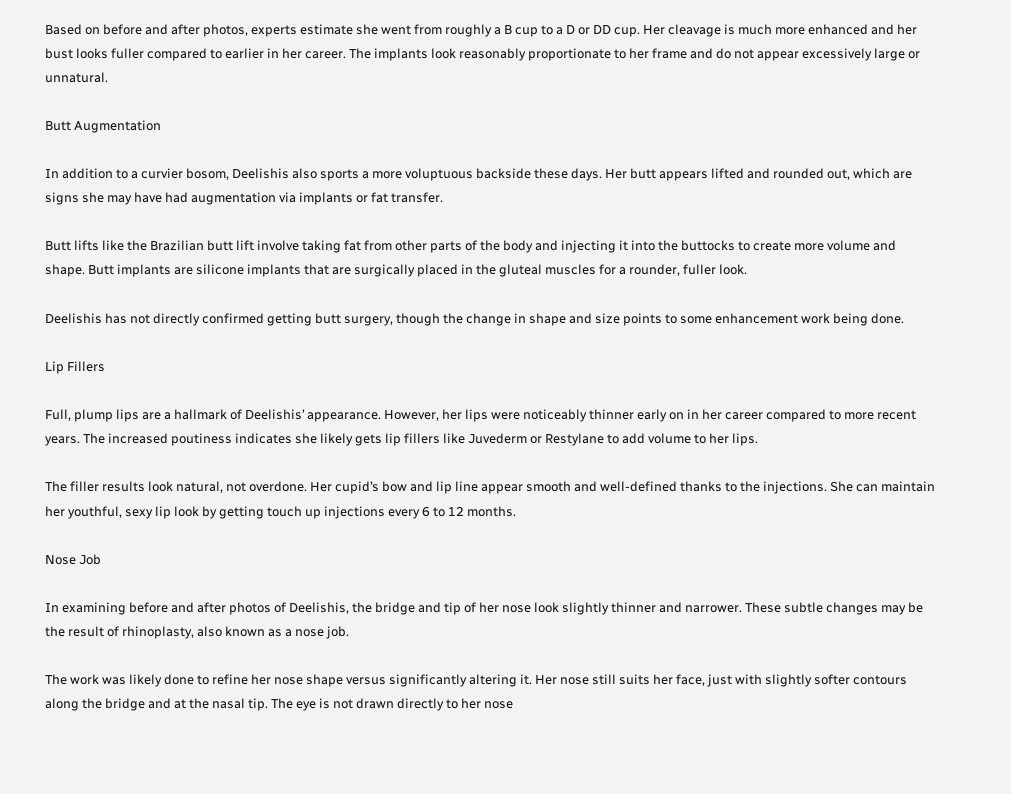Based on before and after photos, experts estimate she went from roughly a B cup to a D or DD cup. Her cleavage is much more enhanced and her bust looks fuller compared to earlier in her career. The implants look reasonably proportionate to her frame and do not appear excessively large or unnatural.

Butt Augmentation

In addition to a curvier bosom, Deelishis also sports a more voluptuous backside these days. Her butt appears lifted and rounded out, which are signs she may have had augmentation via implants or fat transfer.

Butt lifts like the Brazilian butt lift involve taking fat from other parts of the body and injecting it into the buttocks to create more volume and shape. Butt implants are silicone implants that are surgically placed in the gluteal muscles for a rounder, fuller look.

Deelishis has not directly confirmed getting butt surgery, though the change in shape and size points to some enhancement work being done.

Lip Fillers

Full, plump lips are a hallmark of Deelishis’ appearance. However, her lips were noticeably thinner early on in her career compared to more recent years. The increased poutiness indicates she likely gets lip fillers like Juvederm or Restylane to add volume to her lips.

The filler results look natural, not overdone. Her cupid’s bow and lip line appear smooth and well-defined thanks to the injections. She can maintain her youthful, sexy lip look by getting touch up injections every 6 to 12 months.

Nose Job

In examining before and after photos of Deelishis, the bridge and tip of her nose look slightly thinner and narrower. These subtle changes may be the result of rhinoplasty, also known as a nose job.

The work was likely done to refine her nose shape versus significantly altering it. Her nose still suits her face, just with slightly softer contours along the bridge and at the nasal tip. The eye is not drawn directly to her nose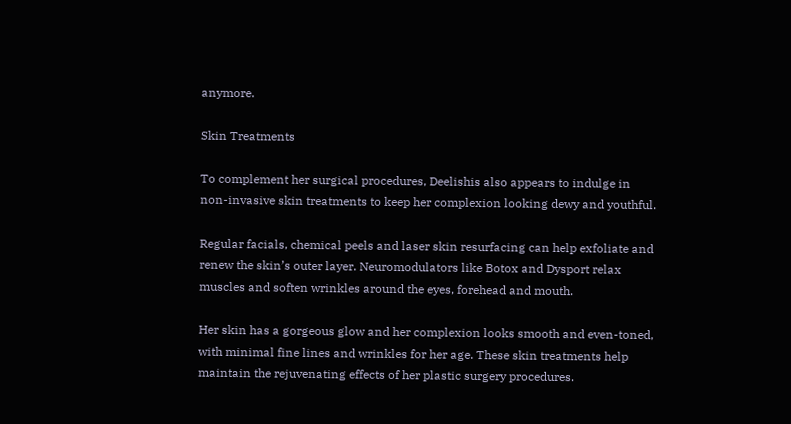anymore.

Skin Treatments

To complement her surgical procedures, Deelishis also appears to indulge in non-invasive skin treatments to keep her complexion looking dewy and youthful.

Regular facials, chemical peels and laser skin resurfacing can help exfoliate and renew the skin’s outer layer. Neuromodulators like Botox and Dysport relax muscles and soften wrinkles around the eyes, forehead and mouth.

Her skin has a gorgeous glow and her complexion looks smooth and even-toned, with minimal fine lines and wrinkles for her age. These skin treatments help maintain the rejuvenating effects of her plastic surgery procedures.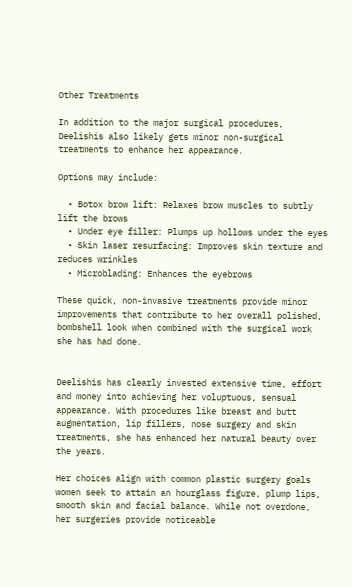Other Treatments

In addition to the major surgical procedures, Deelishis also likely gets minor non-surgical treatments to enhance her appearance.

Options may include:

  • Botox brow lift: Relaxes brow muscles to subtly lift the brows
  • Under eye filler: Plumps up hollows under the eyes
  • Skin laser resurfacing: Improves skin texture and reduces wrinkles
  • Microblading: Enhances the eyebrows

These quick, non-invasive treatments provide minor improvements that contribute to her overall polished, bombshell look when combined with the surgical work she has had done.


Deelishis has clearly invested extensive time, effort and money into achieving her voluptuous, sensual appearance. With procedures like breast and butt augmentation, lip fillers, nose surgery and skin treatments, she has enhanced her natural beauty over the years.

Her choices align with common plastic surgery goals women seek to attain an hourglass figure, plump lips, smooth skin and facial balance. While not overdone, her surgeries provide noticeable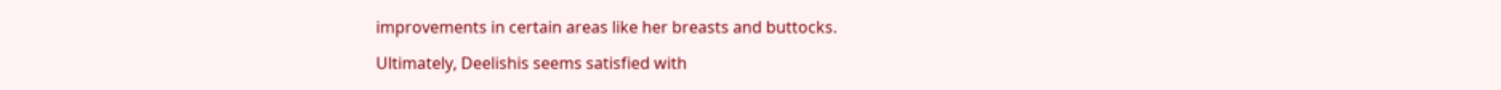improvements in certain areas like her breasts and buttocks.

Ultimately, Deelishis seems satisfied with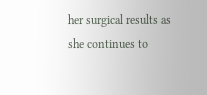her surgical results as she continues to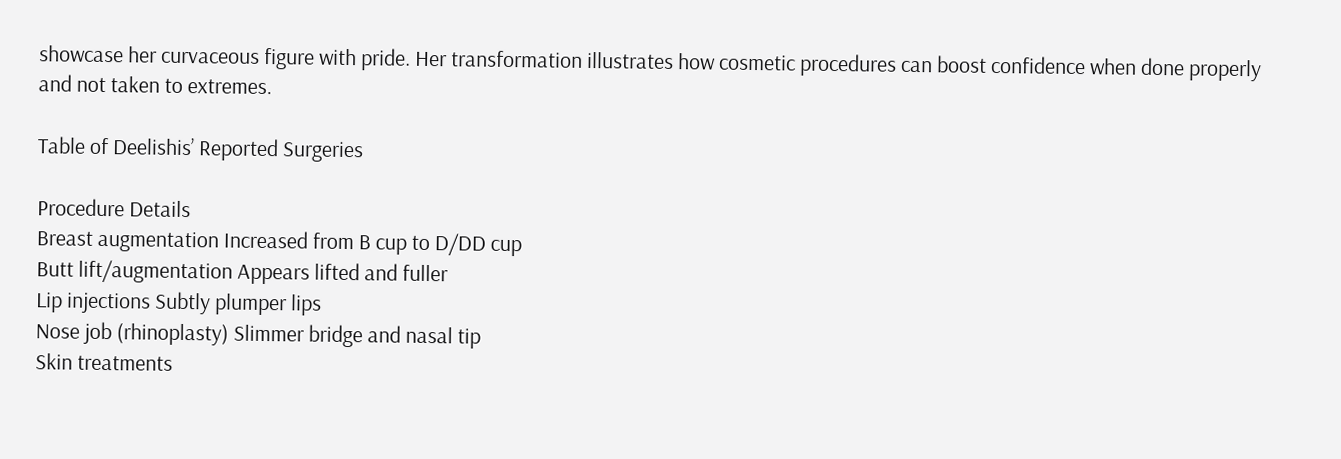showcase her curvaceous figure with pride. Her transformation illustrates how cosmetic procedures can boost confidence when done properly and not taken to extremes.

Table of Deelishis’ Reported Surgeries

Procedure Details
Breast augmentation Increased from B cup to D/DD cup
Butt lift/augmentation Appears lifted and fuller
Lip injections Subtly plumper lips
Nose job (rhinoplasty) Slimmer bridge and nasal tip
Skin treatments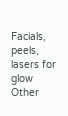Facials, peels, lasers for glow
Other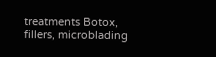treatments Botox, fillers, microblading